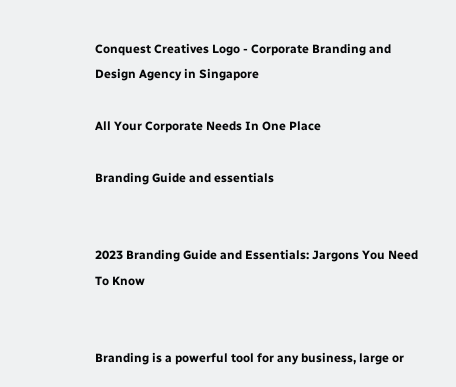Conquest Creatives Logo - Corporate Branding and Design Agency in Singapore

All Your Corporate Needs In One Place

Branding Guide and essentials


2023 Branding Guide and Essentials: Jargons You Need To Know


Branding is a powerful tool for any business, large or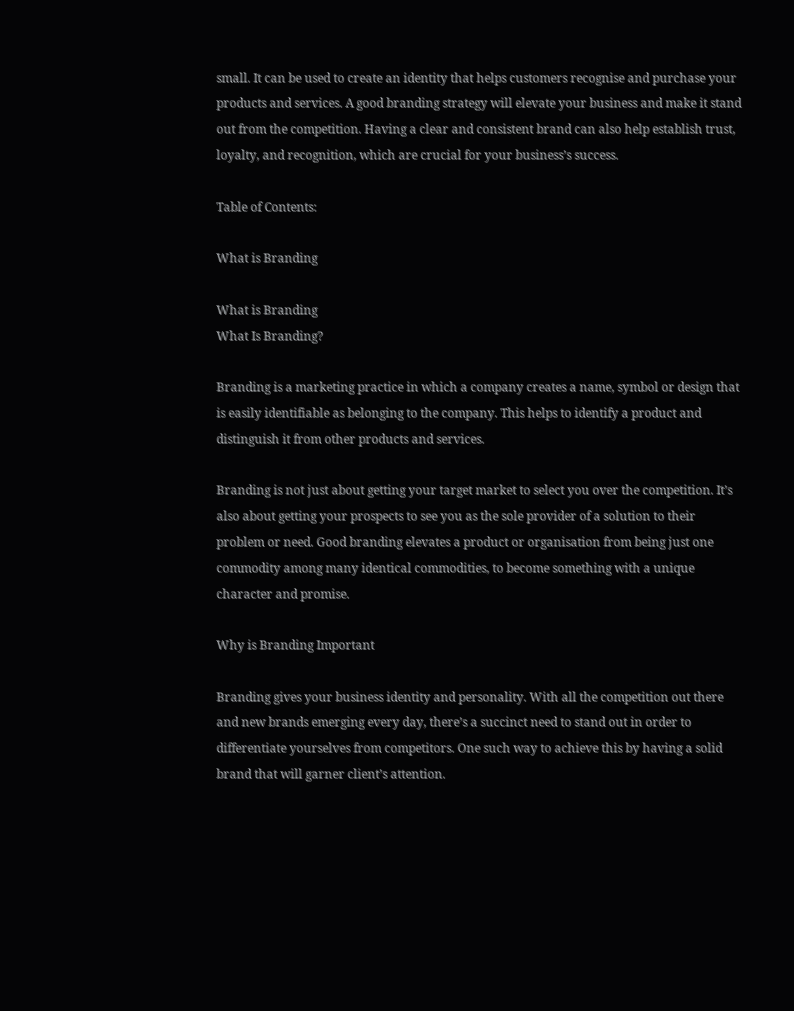small. It can be used to create an identity that helps customers recognise and purchase your products and services. A good branding strategy will elevate your business and make it stand out from the competition. Having a clear and consistent brand can also help establish trust, loyalty, and recognition, which are crucial for your business’s success.

Table of Contents:

What is Branding

What is Branding
What Is Branding?

Branding is a marketing practice in which a company creates a name, symbol or design that is easily identifiable as belonging to the company. This helps to identify a product and distinguish it from other products and services.

Branding is not just about getting your target market to select you over the competition. It’s also about getting your prospects to see you as the sole provider of a solution to their problem or need. Good branding elevates a product or organisation from being just one commodity among many identical commodities, to become something with a unique character and promise.

Why is Branding Important

Branding gives your business identity and personality. With all the competition out there and new brands emerging every day, there’s a succinct need to stand out in order to differentiate yourselves from competitors. One such way to achieve this by having a solid brand that will garner client’s attention.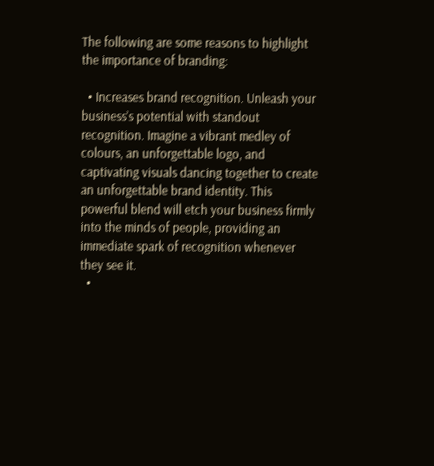The following are some reasons to highlight the importance of branding:

  • Increases brand recognition. Unleash your business’s potential with standout recognition. Imagine a vibrant medley of colours, an unforgettable logo, and captivating visuals dancing together to create an unforgettable brand identity. This powerful blend will etch your business firmly into the minds of people, providing an immediate spark of recognition whenever they see it.
  •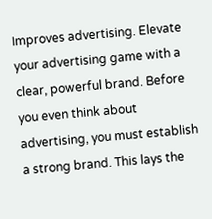Improves advertising. Elevate your advertising game with a clear, powerful brand. Before you even think about advertising, you must establish a strong brand. This lays the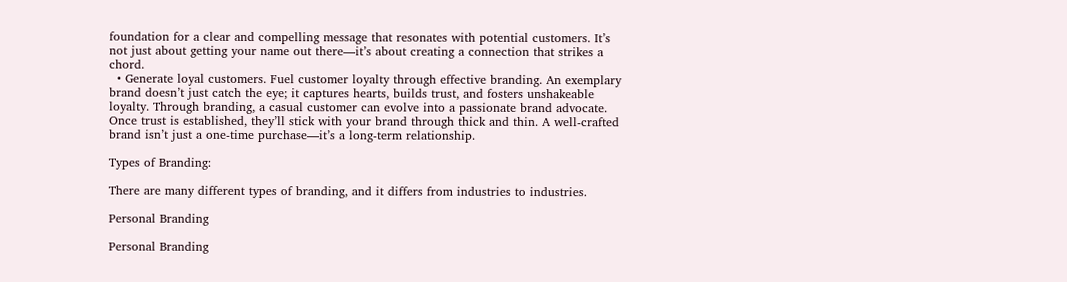foundation for a clear and compelling message that resonates with potential customers. It’s not just about getting your name out there—it’s about creating a connection that strikes a chord.
  • Generate loyal customers. Fuel customer loyalty through effective branding. An exemplary brand doesn’t just catch the eye; it captures hearts, builds trust, and fosters unshakeable loyalty. Through branding, a casual customer can evolve into a passionate brand advocate. Once trust is established, they’ll stick with your brand through thick and thin. A well-crafted brand isn’t just a one-time purchase—it’s a long-term relationship.

Types of Branding:

There are many different types of branding, and it differs from industries to industries.

Personal Branding

Personal Branding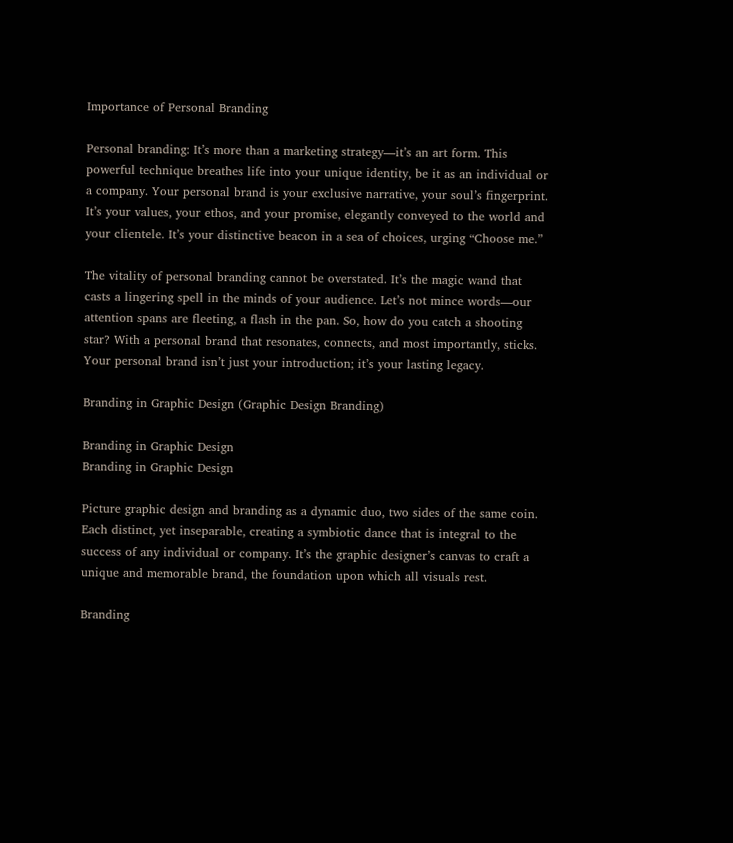Importance of Personal Branding

Personal branding: It’s more than a marketing strategy—it’s an art form. This powerful technique breathes life into your unique identity, be it as an individual or a company. Your personal brand is your exclusive narrative, your soul’s fingerprint. It’s your values, your ethos, and your promise, elegantly conveyed to the world and your clientele. It’s your distinctive beacon in a sea of choices, urging “Choose me.”

The vitality of personal branding cannot be overstated. It’s the magic wand that casts a lingering spell in the minds of your audience. Let’s not mince words—our attention spans are fleeting, a flash in the pan. So, how do you catch a shooting star? With a personal brand that resonates, connects, and most importantly, sticks. Your personal brand isn’t just your introduction; it’s your lasting legacy.

Branding in Graphic Design (Graphic Design Branding)

Branding in Graphic Design
Branding in Graphic Design

Picture graphic design and branding as a dynamic duo, two sides of the same coin. Each distinct, yet inseparable, creating a symbiotic dance that is integral to the success of any individual or company. It’s the graphic designer’s canvas to craft a unique and memorable brand, the foundation upon which all visuals rest.

Branding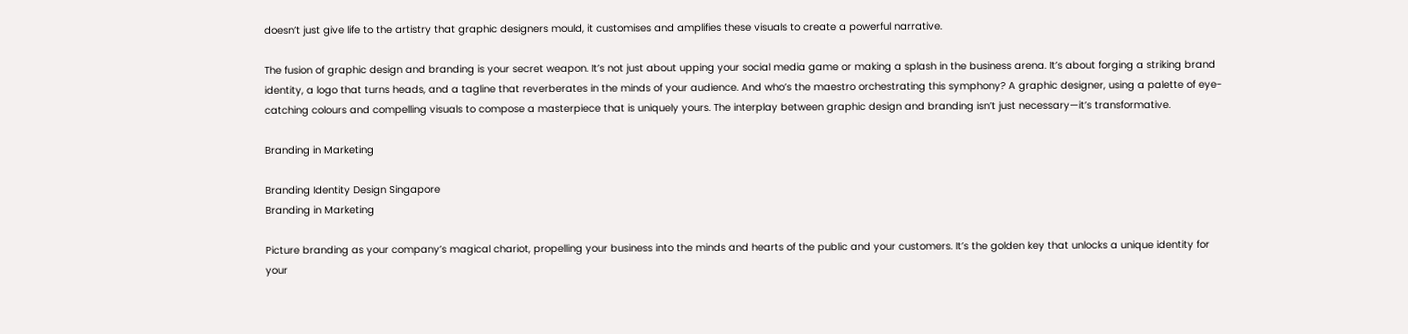doesn’t just give life to the artistry that graphic designers mould, it customises and amplifies these visuals to create a powerful narrative.

The fusion of graphic design and branding is your secret weapon. It’s not just about upping your social media game or making a splash in the business arena. It’s about forging a striking brand identity, a logo that turns heads, and a tagline that reverberates in the minds of your audience. And who’s the maestro orchestrating this symphony? A graphic designer, using a palette of eye-catching colours and compelling visuals to compose a masterpiece that is uniquely yours. The interplay between graphic design and branding isn’t just necessary—it’s transformative.

Branding in Marketing

Branding Identity Design Singapore
Branding in Marketing

Picture branding as your company’s magical chariot, propelling your business into the minds and hearts of the public and your customers. It’s the golden key that unlocks a unique identity for your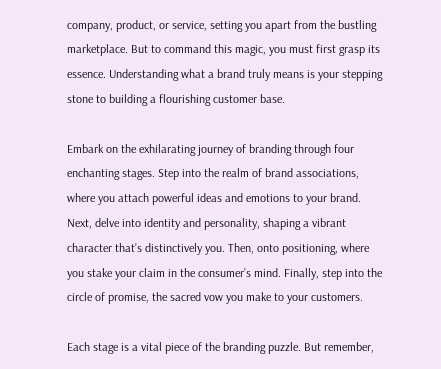company, product, or service, setting you apart from the bustling marketplace. But to command this magic, you must first grasp its essence. Understanding what a brand truly means is your stepping stone to building a flourishing customer base.

Embark on the exhilarating journey of branding through four enchanting stages. Step into the realm of brand associations, where you attach powerful ideas and emotions to your brand. Next, delve into identity and personality, shaping a vibrant character that’s distinctively you. Then, onto positioning, where you stake your claim in the consumer’s mind. Finally, step into the circle of promise, the sacred vow you make to your customers.

Each stage is a vital piece of the branding puzzle. But remember,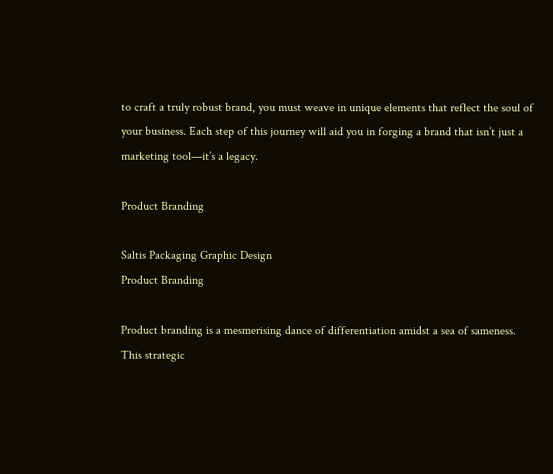to craft a truly robust brand, you must weave in unique elements that reflect the soul of your business. Each step of this journey will aid you in forging a brand that isn’t just a marketing tool—it’s a legacy.

Product Branding

Saltis Packaging Graphic Design
Product Branding

Product branding is a mesmerising dance of differentiation amidst a sea of sameness. This strategic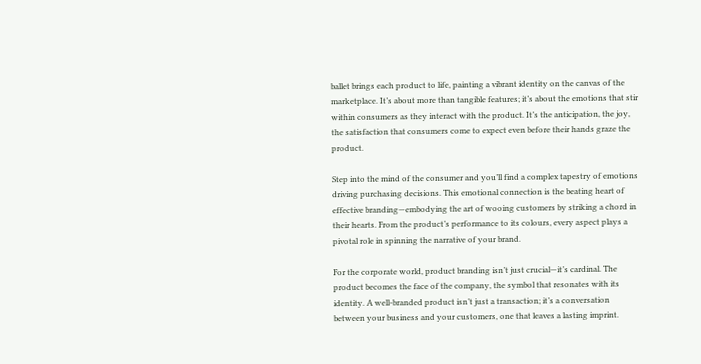ballet brings each product to life, painting a vibrant identity on the canvas of the marketplace. It’s about more than tangible features; it’s about the emotions that stir within consumers as they interact with the product. It’s the anticipation, the joy, the satisfaction that consumers come to expect even before their hands graze the product.

Step into the mind of the consumer and you’ll find a complex tapestry of emotions driving purchasing decisions. This emotional connection is the beating heart of effective branding—embodying the art of wooing customers by striking a chord in their hearts. From the product’s performance to its colours, every aspect plays a pivotal role in spinning the narrative of your brand.

For the corporate world, product branding isn’t just crucial—it’s cardinal. The product becomes the face of the company, the symbol that resonates with its identity. A well-branded product isn’t just a transaction; it’s a conversation between your business and your customers, one that leaves a lasting imprint.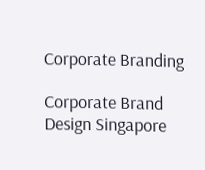Corporate Branding

Corporate Brand Design Singapore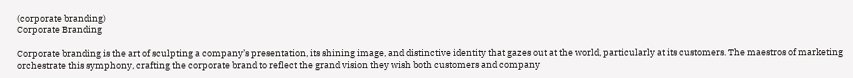(corporate branding)
Corporate Branding

Corporate branding is the art of sculpting a company’s presentation, its shining image, and distinctive identity that gazes out at the world, particularly at its customers. The maestros of marketing orchestrate this symphony, crafting the corporate brand to reflect the grand vision they wish both customers and company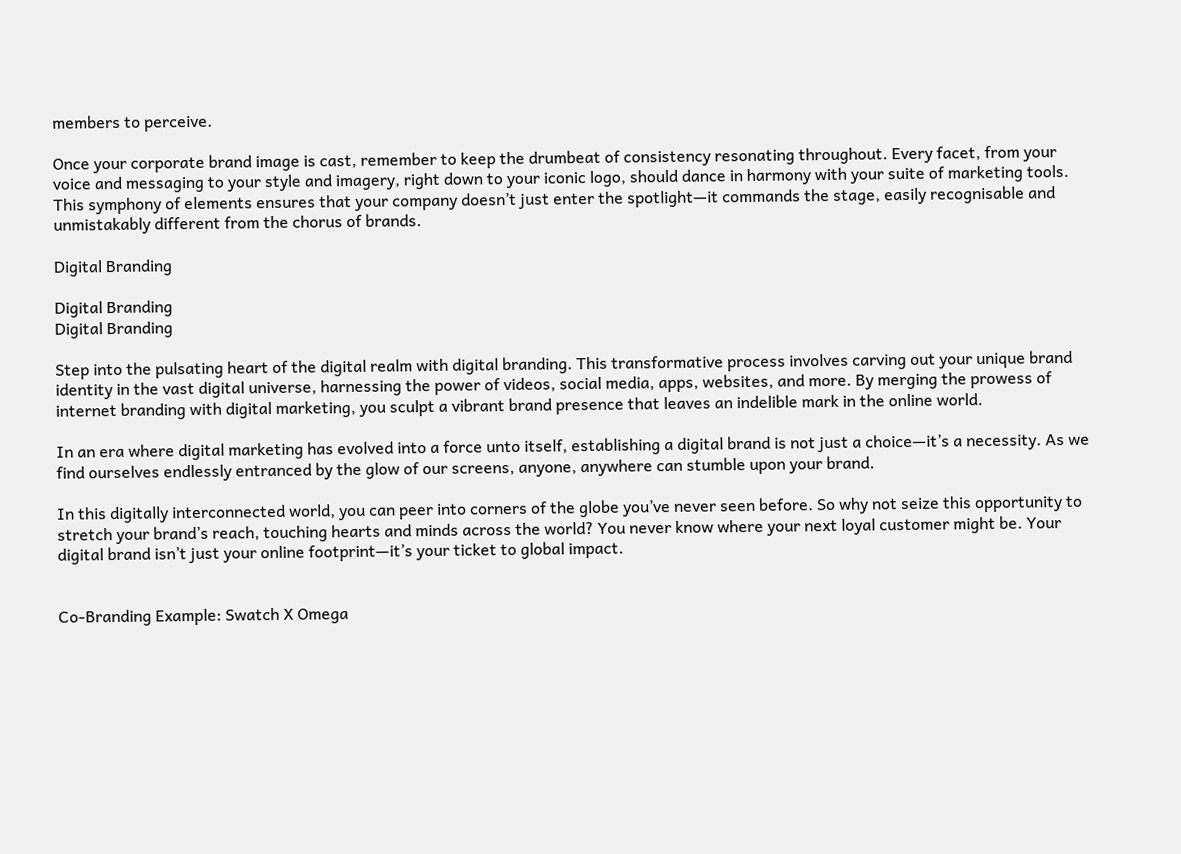members to perceive.

Once your corporate brand image is cast, remember to keep the drumbeat of consistency resonating throughout. Every facet, from your voice and messaging to your style and imagery, right down to your iconic logo, should dance in harmony with your suite of marketing tools. This symphony of elements ensures that your company doesn’t just enter the spotlight—it commands the stage, easily recognisable and unmistakably different from the chorus of brands.

Digital Branding

Digital Branding
Digital Branding

Step into the pulsating heart of the digital realm with digital branding. This transformative process involves carving out your unique brand identity in the vast digital universe, harnessing the power of videos, social media, apps, websites, and more. By merging the prowess of internet branding with digital marketing, you sculpt a vibrant brand presence that leaves an indelible mark in the online world.

In an era where digital marketing has evolved into a force unto itself, establishing a digital brand is not just a choice—it’s a necessity. As we find ourselves endlessly entranced by the glow of our screens, anyone, anywhere can stumble upon your brand.

In this digitally interconnected world, you can peer into corners of the globe you’ve never seen before. So why not seize this opportunity to stretch your brand’s reach, touching hearts and minds across the world? You never know where your next loyal customer might be. Your digital brand isn’t just your online footprint—it’s your ticket to global impact.


Co-Branding Example: Swatch X Omega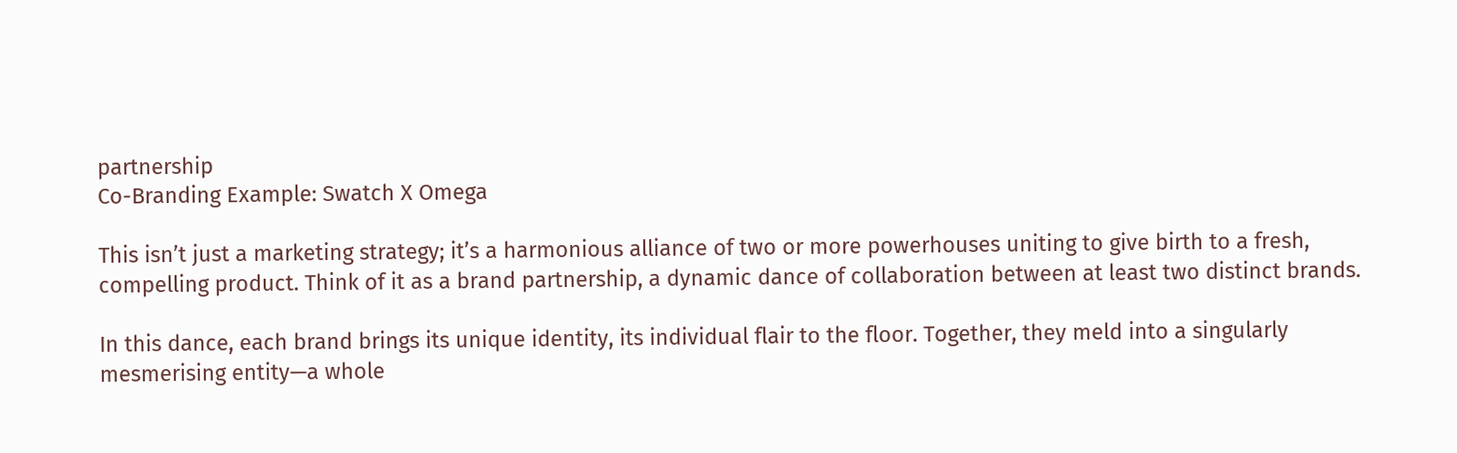partnership
Co-Branding Example: Swatch X Omega

This isn’t just a marketing strategy; it’s a harmonious alliance of two or more powerhouses uniting to give birth to a fresh, compelling product. Think of it as a brand partnership, a dynamic dance of collaboration between at least two distinct brands.

In this dance, each brand brings its unique identity, its individual flair to the floor. Together, they meld into a singularly mesmerising entity—a whole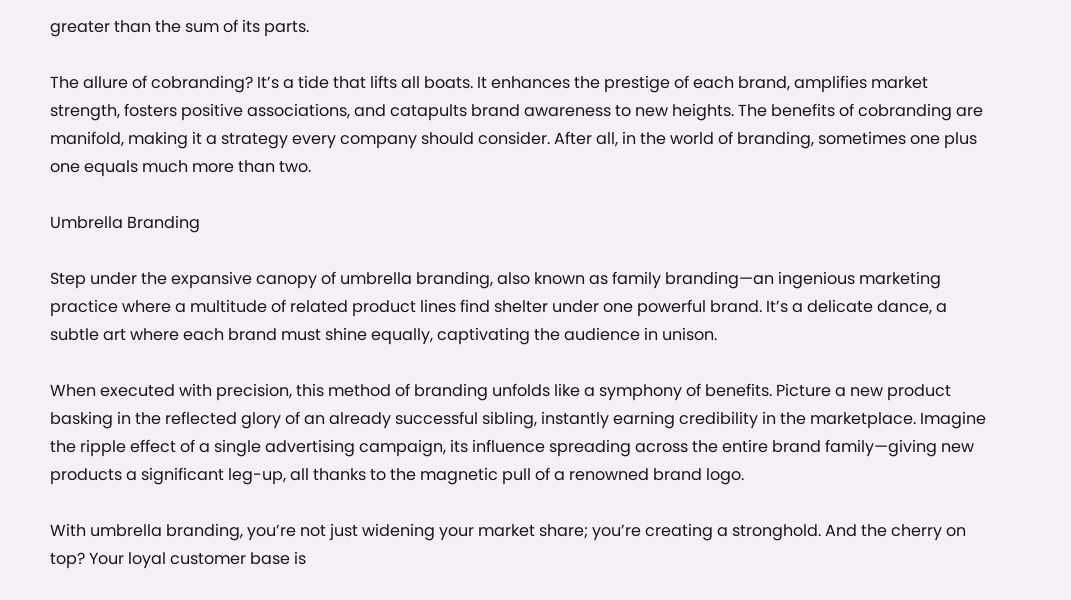greater than the sum of its parts.

The allure of cobranding? It’s a tide that lifts all boats. It enhances the prestige of each brand, amplifies market strength, fosters positive associations, and catapults brand awareness to new heights. The benefits of cobranding are manifold, making it a strategy every company should consider. After all, in the world of branding, sometimes one plus one equals much more than two.

Umbrella Branding

Step under the expansive canopy of umbrella branding, also known as family branding—an ingenious marketing practice where a multitude of related product lines find shelter under one powerful brand. It’s a delicate dance, a subtle art where each brand must shine equally, captivating the audience in unison.

When executed with precision, this method of branding unfolds like a symphony of benefits. Picture a new product basking in the reflected glory of an already successful sibling, instantly earning credibility in the marketplace. Imagine the ripple effect of a single advertising campaign, its influence spreading across the entire brand family—giving new products a significant leg-up, all thanks to the magnetic pull of a renowned brand logo.

With umbrella branding, you’re not just widening your market share; you’re creating a stronghold. And the cherry on top? Your loyal customer base is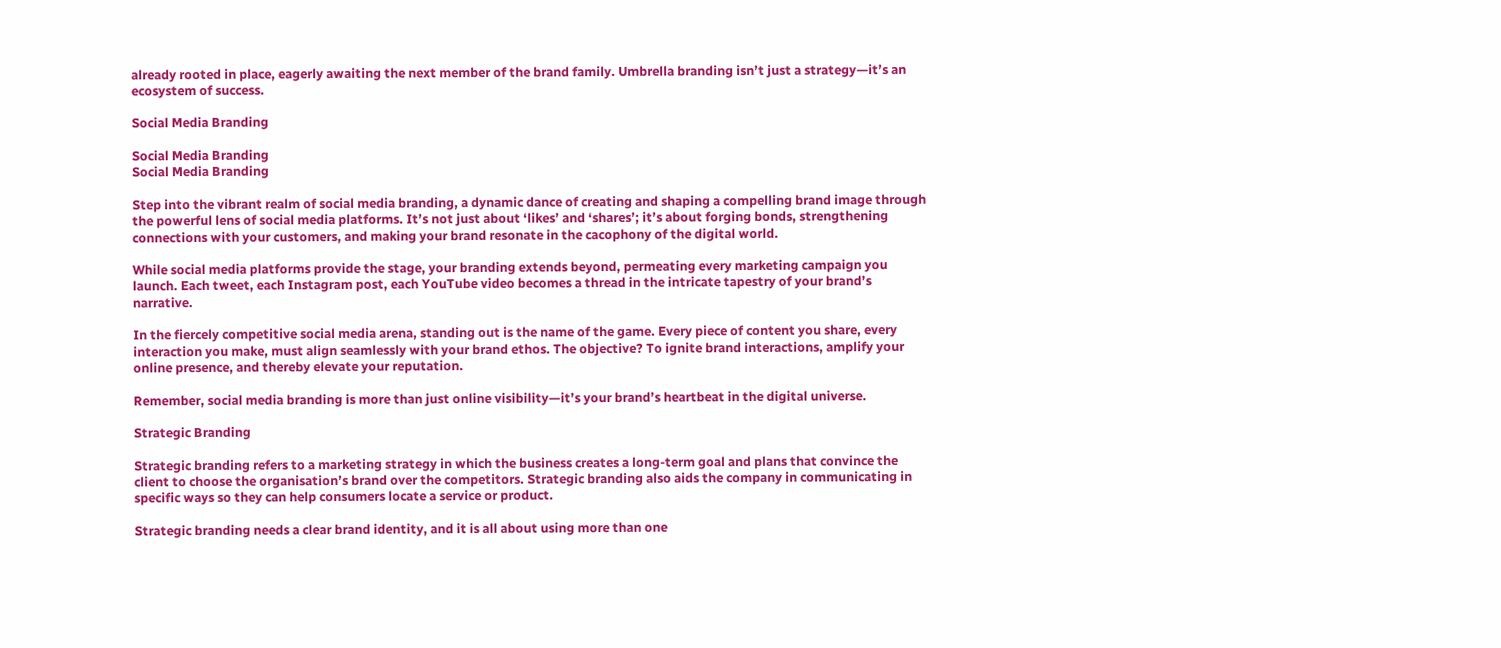already rooted in place, eagerly awaiting the next member of the brand family. Umbrella branding isn’t just a strategy—it’s an ecosystem of success.

Social Media Branding

Social Media Branding
Social Media Branding

Step into the vibrant realm of social media branding, a dynamic dance of creating and shaping a compelling brand image through the powerful lens of social media platforms. It’s not just about ‘likes’ and ‘shares’; it’s about forging bonds, strengthening connections with your customers, and making your brand resonate in the cacophony of the digital world.

While social media platforms provide the stage, your branding extends beyond, permeating every marketing campaign you launch. Each tweet, each Instagram post, each YouTube video becomes a thread in the intricate tapestry of your brand’s narrative.

In the fiercely competitive social media arena, standing out is the name of the game. Every piece of content you share, every interaction you make, must align seamlessly with your brand ethos. The objective? To ignite brand interactions, amplify your online presence, and thereby elevate your reputation.

Remember, social media branding is more than just online visibility—it’s your brand’s heartbeat in the digital universe.

Strategic Branding

Strategic branding refers to a marketing strategy in which the business creates a long-term goal and plans that convince the client to choose the organisation’s brand over the competitors. Strategic branding also aids the company in communicating in specific ways so they can help consumers locate a service or product.

Strategic branding needs a clear brand identity, and it is all about using more than one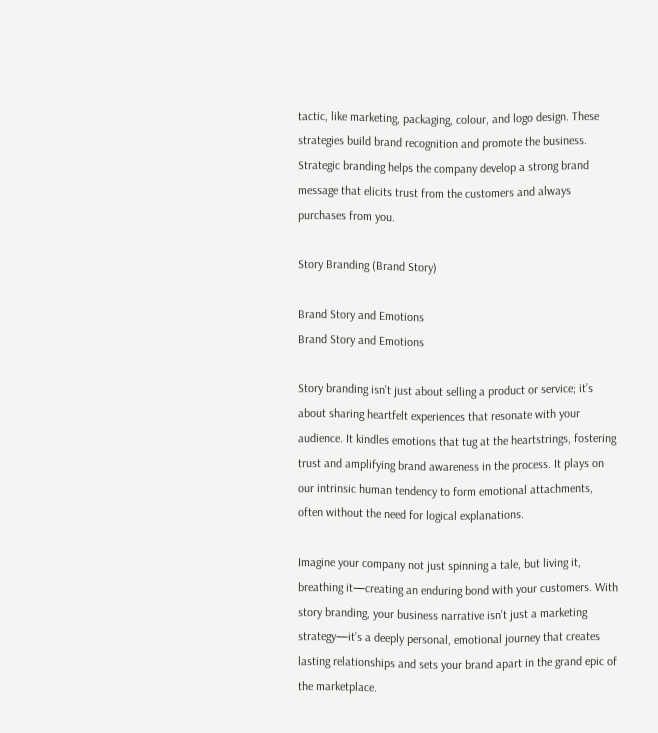tactic, like marketing, packaging, colour, and logo design. These strategies build brand recognition and promote the business. Strategic branding helps the company develop a strong brand message that elicits trust from the customers and always purchases from you.

Story Branding (Brand Story)

Brand Story and Emotions
Brand Story and Emotions

Story branding isn’t just about selling a product or service; it’s about sharing heartfelt experiences that resonate with your audience. It kindles emotions that tug at the heartstrings, fostering trust and amplifying brand awareness in the process. It plays on our intrinsic human tendency to form emotional attachments, often without the need for logical explanations.

Imagine your company not just spinning a tale, but living it, breathing it—creating an enduring bond with your customers. With story branding, your business narrative isn’t just a marketing strategy—it’s a deeply personal, emotional journey that creates lasting relationships and sets your brand apart in the grand epic of the marketplace.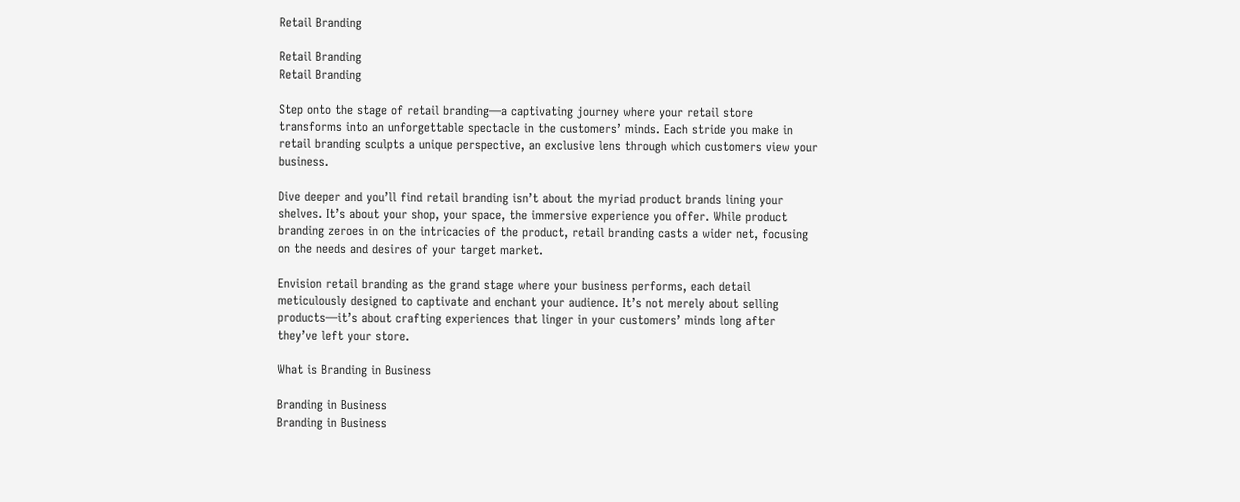Retail Branding

Retail Branding
Retail Branding

Step onto the stage of retail branding—a captivating journey where your retail store transforms into an unforgettable spectacle in the customers’ minds. Each stride you make in retail branding sculpts a unique perspective, an exclusive lens through which customers view your business.

Dive deeper and you’ll find retail branding isn’t about the myriad product brands lining your shelves. It’s about your shop, your space, the immersive experience you offer. While product branding zeroes in on the intricacies of the product, retail branding casts a wider net, focusing on the needs and desires of your target market.

Envision retail branding as the grand stage where your business performs, each detail meticulously designed to captivate and enchant your audience. It’s not merely about selling products—it’s about crafting experiences that linger in your customers’ minds long after they’ve left your store.

What is Branding in Business

Branding in Business
Branding in Business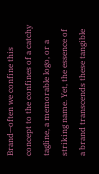Brand—often we confine this concept to the confines of a catchy tagline, a memorable logo, or a striking name. Yet, the essence of a brand transcends these tangible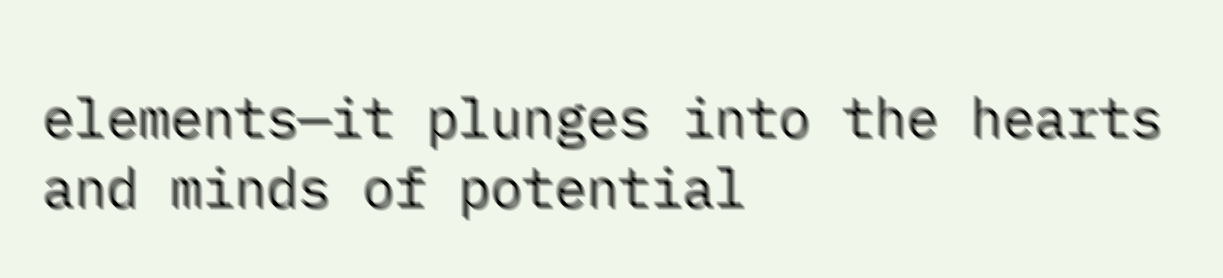elements—it plunges into the hearts and minds of potential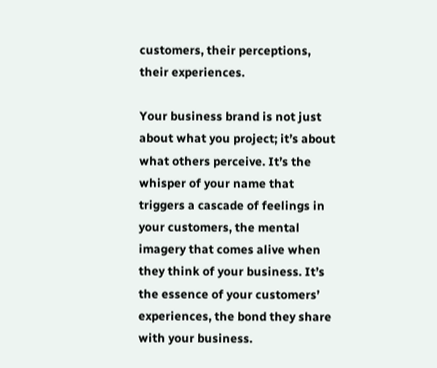customers, their perceptions, their experiences.

Your business brand is not just about what you project; it’s about what others perceive. It’s the whisper of your name that triggers a cascade of feelings in your customers, the mental imagery that comes alive when they think of your business. It’s the essence of your customers’ experiences, the bond they share with your business.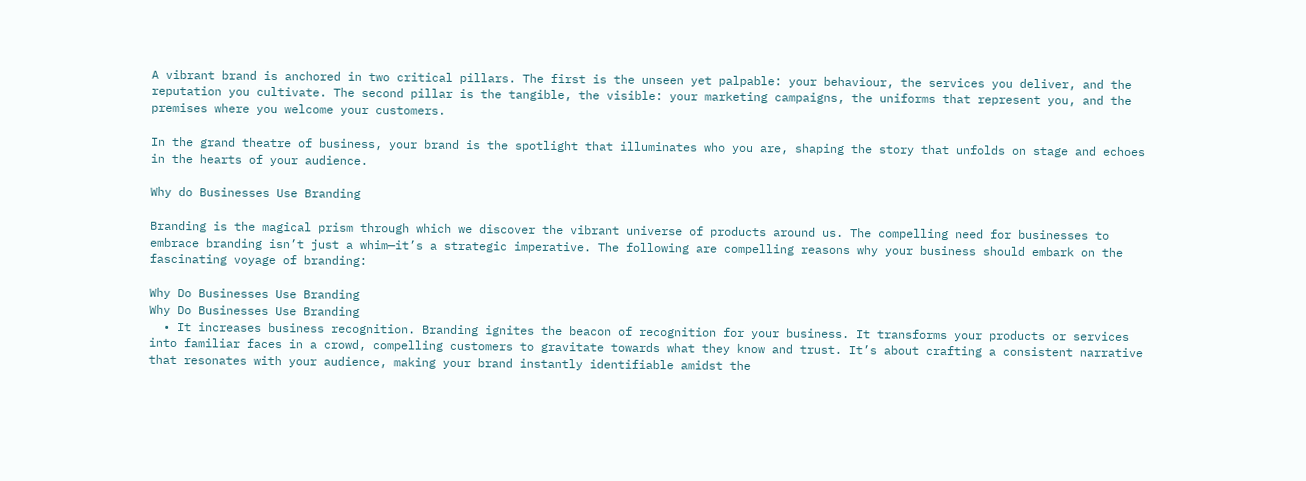A vibrant brand is anchored in two critical pillars. The first is the unseen yet palpable: your behaviour, the services you deliver, and the reputation you cultivate. The second pillar is the tangible, the visible: your marketing campaigns, the uniforms that represent you, and the premises where you welcome your customers.

In the grand theatre of business, your brand is the spotlight that illuminates who you are, shaping the story that unfolds on stage and echoes in the hearts of your audience.

Why do Businesses Use Branding

Branding is the magical prism through which we discover the vibrant universe of products around us. The compelling need for businesses to embrace branding isn’t just a whim—it’s a strategic imperative. The following are compelling reasons why your business should embark on the fascinating voyage of branding:

Why Do Businesses Use Branding
Why Do Businesses Use Branding
  • It increases business recognition. Branding ignites the beacon of recognition for your business. It transforms your products or services into familiar faces in a crowd, compelling customers to gravitate towards what they know and trust. It’s about crafting a consistent narrative that resonates with your audience, making your brand instantly identifiable amidst the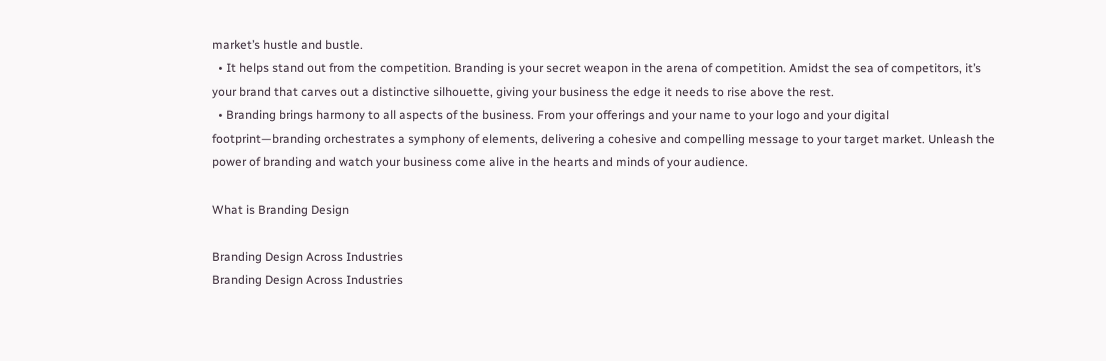market’s hustle and bustle.
  • It helps stand out from the competition. Branding is your secret weapon in the arena of competition. Amidst the sea of competitors, it’s your brand that carves out a distinctive silhouette, giving your business the edge it needs to rise above the rest.
  • Branding brings harmony to all aspects of the business. From your offerings and your name to your logo and your digital footprint—branding orchestrates a symphony of elements, delivering a cohesive and compelling message to your target market. Unleash the power of branding and watch your business come alive in the hearts and minds of your audience.

What is Branding Design

Branding Design Across Industries
Branding Design Across Industries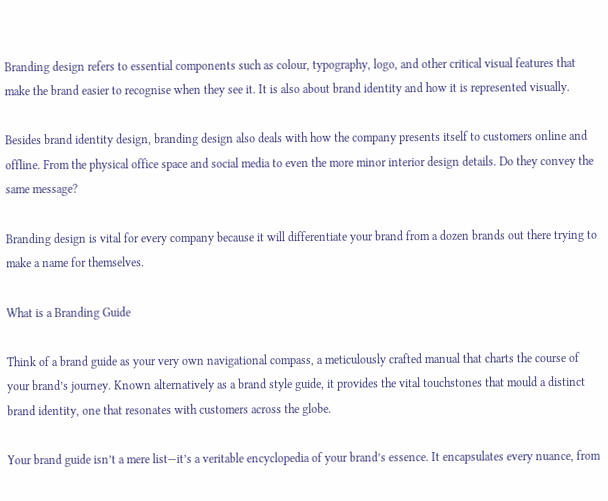Branding design refers to essential components such as colour, typography, logo, and other critical visual features that make the brand easier to recognise when they see it. It is also about brand identity and how it is represented visually.

Besides brand identity design, branding design also deals with how the company presents itself to customers online and offline. From the physical office space and social media to even the more minor interior design details. Do they convey the same message?

Branding design is vital for every company because it will differentiate your brand from a dozen brands out there trying to make a name for themselves.

What is a Branding Guide

Think of a brand guide as your very own navigational compass, a meticulously crafted manual that charts the course of your brand’s journey. Known alternatively as a brand style guide, it provides the vital touchstones that mould a distinct brand identity, one that resonates with customers across the globe.

Your brand guide isn’t a mere list—it’s a veritable encyclopedia of your brand’s essence. It encapsulates every nuance, from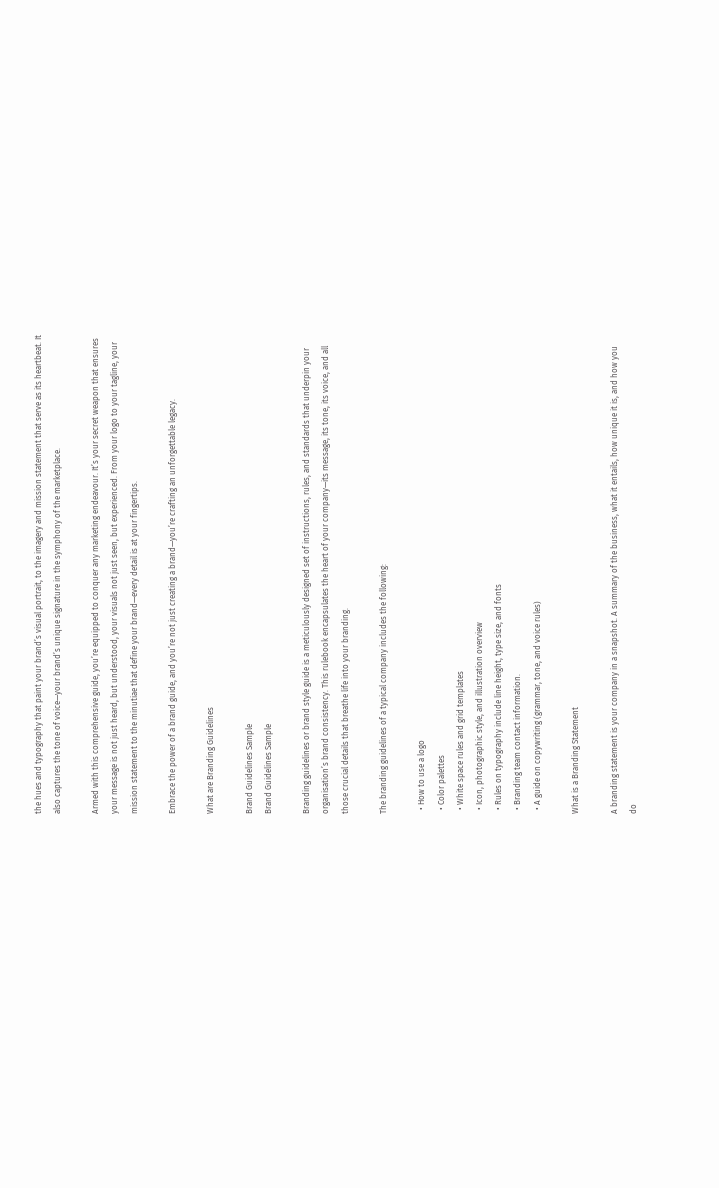the hues and typography that paint your brand’s visual portrait, to the imagery and mission statement that serve as its heartbeat. It also captures the tone of voice—your brand’s unique signature in the symphony of the marketplace.

Armed with this comprehensive guide, you’re equipped to conquer any marketing endeavour. It’s your secret weapon that ensures your message is not just heard, but understood, your visuals not just seen, but experienced. From your logo to your tagline, your mission statement to the minutiae that define your brand—every detail is at your fingertips.

Embrace the power of a brand guide, and you’re not just creating a brand—you’re crafting an unforgettable legacy.

What are Branding Guidelines

Brand Guidelines Sample
Brand Guidelines Sample

Branding guidelines or brand style guide is a meticulously designed set of instructions, rules, and standards that underpin your organisation’s brand consistency. This rulebook encapsulates the heart of your company—its message, its tone, its voice, and all those crucial details that breathe life into your branding.

The branding guidelines of a typical company includes the following:

  • How to use a logo
  • Color palettes
  • White space rules and grid templates
  • Icon, photographic style, and illustration overview
  • Rules on typography include line height, type size, and fonts
  • Branding team contact information.
  • A guide on copywriting (grammar, tone, and voice rules)

What is a Branding Statement

A branding statement is your company in a snapshot. A summary of the business, what it entails, how unique it is, and how you do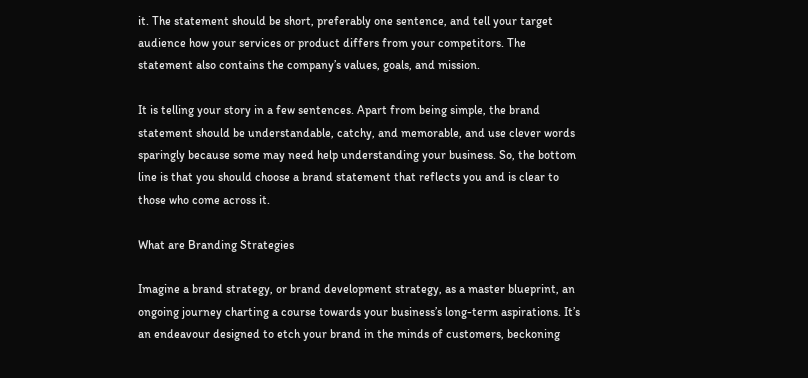it. The statement should be short, preferably one sentence, and tell your target audience how your services or product differs from your competitors. The statement also contains the company’s values, goals, and mission.

It is telling your story in a few sentences. Apart from being simple, the brand statement should be understandable, catchy, and memorable, and use clever words sparingly because some may need help understanding your business. So, the bottom line is that you should choose a brand statement that reflects you and is clear to those who come across it.

What are Branding Strategies

Imagine a brand strategy, or brand development strategy, as a master blueprint, an ongoing journey charting a course towards your business’s long-term aspirations. It’s an endeavour designed to etch your brand in the minds of customers, beckoning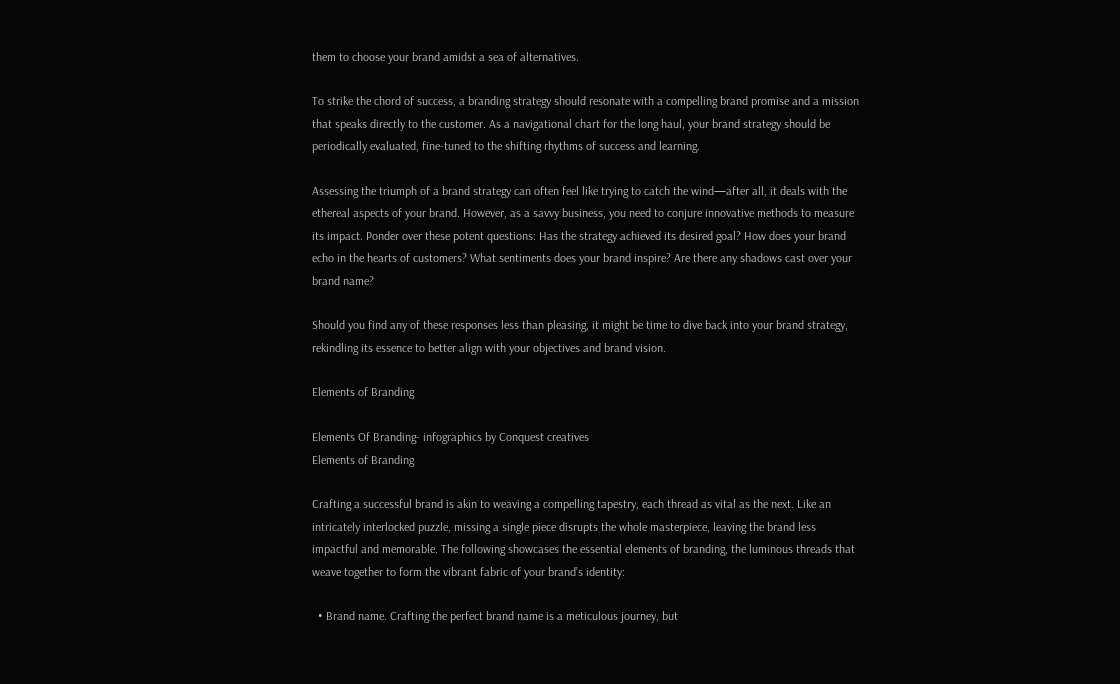them to choose your brand amidst a sea of alternatives.

To strike the chord of success, a branding strategy should resonate with a compelling brand promise and a mission that speaks directly to the customer. As a navigational chart for the long haul, your brand strategy should be periodically evaluated, fine-tuned to the shifting rhythms of success and learning.

Assessing the triumph of a brand strategy can often feel like trying to catch the wind—after all, it deals with the ethereal aspects of your brand. However, as a savvy business, you need to conjure innovative methods to measure its impact. Ponder over these potent questions: Has the strategy achieved its desired goal? How does your brand echo in the hearts of customers? What sentiments does your brand inspire? Are there any shadows cast over your brand name?

Should you find any of these responses less than pleasing, it might be time to dive back into your brand strategy, rekindling its essence to better align with your objectives and brand vision.

Elements of Branding

Elements Of Branding- infographics by Conquest creatives
Elements of Branding

Crafting a successful brand is akin to weaving a compelling tapestry, each thread as vital as the next. Like an intricately interlocked puzzle, missing a single piece disrupts the whole masterpiece, leaving the brand less impactful and memorable. The following showcases the essential elements of branding, the luminous threads that weave together to form the vibrant fabric of your brand’s identity:

  • Brand name. Crafting the perfect brand name is a meticulous journey, but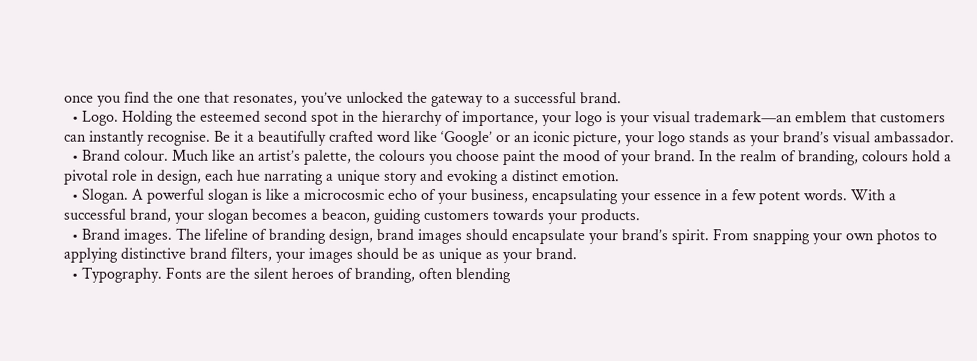once you find the one that resonates, you’ve unlocked the gateway to a successful brand.
  • Logo. Holding the esteemed second spot in the hierarchy of importance, your logo is your visual trademark—an emblem that customers can instantly recognise. Be it a beautifully crafted word like ‘Google’ or an iconic picture, your logo stands as your brand’s visual ambassador.
  • Brand colour. Much like an artist’s palette, the colours you choose paint the mood of your brand. In the realm of branding, colours hold a pivotal role in design, each hue narrating a unique story and evoking a distinct emotion.
  • Slogan. A powerful slogan is like a microcosmic echo of your business, encapsulating your essence in a few potent words. With a successful brand, your slogan becomes a beacon, guiding customers towards your products.
  • Brand images. The lifeline of branding design, brand images should encapsulate your brand’s spirit. From snapping your own photos to applying distinctive brand filters, your images should be as unique as your brand.
  • Typography. Fonts are the silent heroes of branding, often blending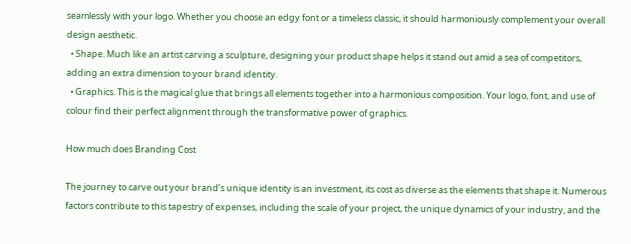seamlessly with your logo. Whether you choose an edgy font or a timeless classic, it should harmoniously complement your overall design aesthetic.
  • Shape. Much like an artist carving a sculpture, designing your product shape helps it stand out amid a sea of competitors, adding an extra dimension to your brand identity.
  • Graphics. This is the magical glue that brings all elements together into a harmonious composition. Your logo, font, and use of colour find their perfect alignment through the transformative power of graphics.

How much does Branding Cost

The journey to carve out your brand’s unique identity is an investment, its cost as diverse as the elements that shape it. Numerous factors contribute to this tapestry of expenses, including the scale of your project, the unique dynamics of your industry, and the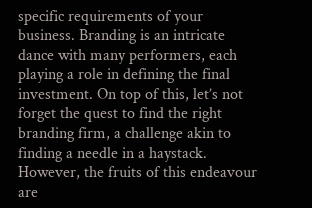specific requirements of your business. Branding is an intricate dance with many performers, each playing a role in defining the final investment. On top of this, let’s not forget the quest to find the right branding firm, a challenge akin to finding a needle in a haystack. However, the fruits of this endeavour are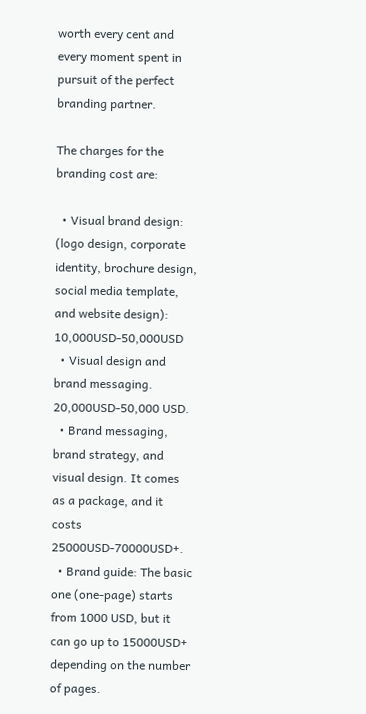worth every cent and every moment spent in pursuit of the perfect branding partner.

The charges for the branding cost are:

  • Visual brand design: (logo design, corporate identity, brochure design, social media template, and website design): 10,000USD-50,000USD
  • Visual design and brand messaging. 20,000USD-50,000 USD.
  • Brand messaging, brand strategy, and visual design. It comes as a package, and it costs 25000USD-70000USD+.
  • Brand guide: The basic one (one-page) starts from 1000 USD, but it can go up to 15000USD+ depending on the number of pages.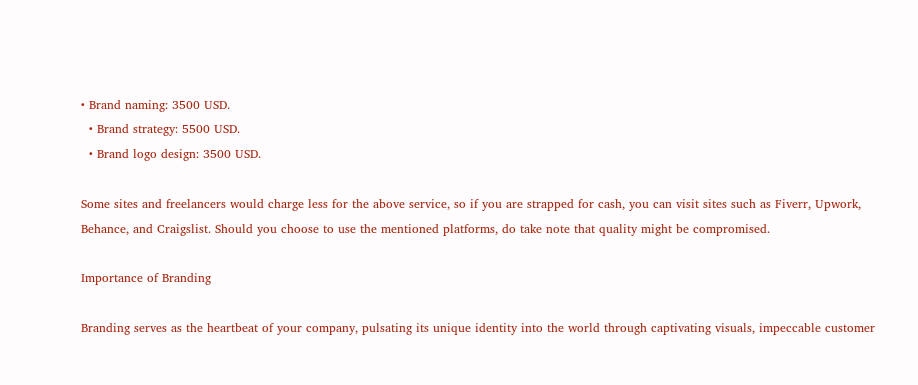• Brand naming: 3500 USD.
  • Brand strategy: 5500 USD.
  • Brand logo design: 3500 USD.

Some sites and freelancers would charge less for the above service, so if you are strapped for cash, you can visit sites such as Fiverr, Upwork, Behance, and Craigslist. Should you choose to use the mentioned platforms, do take note that quality might be compromised.

Importance of Branding

Branding serves as the heartbeat of your company, pulsating its unique identity into the world through captivating visuals, impeccable customer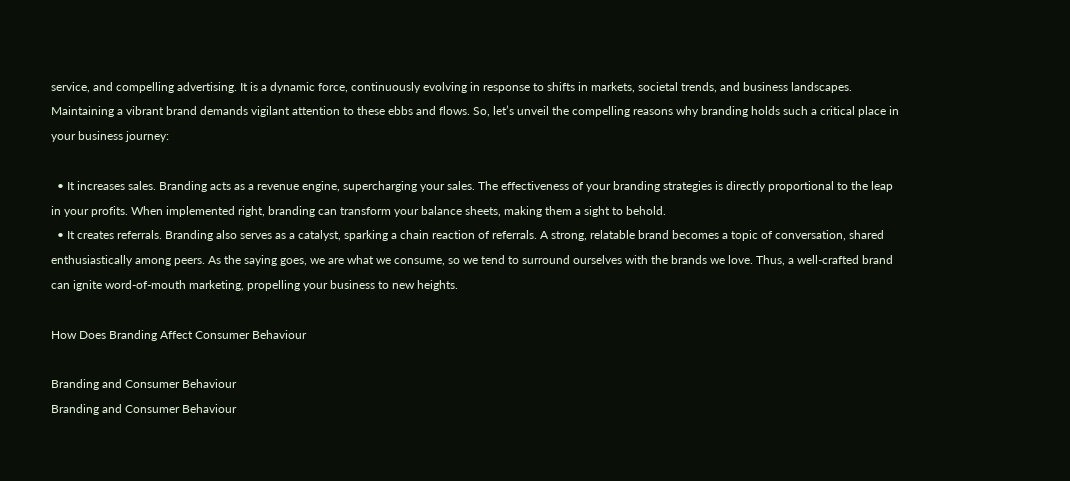service, and compelling advertising. It is a dynamic force, continuously evolving in response to shifts in markets, societal trends, and business landscapes. Maintaining a vibrant brand demands vigilant attention to these ebbs and flows. So, let’s unveil the compelling reasons why branding holds such a critical place in your business journey:

  • It increases sales. Branding acts as a revenue engine, supercharging your sales. The effectiveness of your branding strategies is directly proportional to the leap in your profits. When implemented right, branding can transform your balance sheets, making them a sight to behold.
  • It creates referrals. Branding also serves as a catalyst, sparking a chain reaction of referrals. A strong, relatable brand becomes a topic of conversation, shared enthusiastically among peers. As the saying goes, we are what we consume, so we tend to surround ourselves with the brands we love. Thus, a well-crafted brand can ignite word-of-mouth marketing, propelling your business to new heights.

How Does Branding Affect Consumer Behaviour

Branding and Consumer Behaviour
Branding and Consumer Behaviour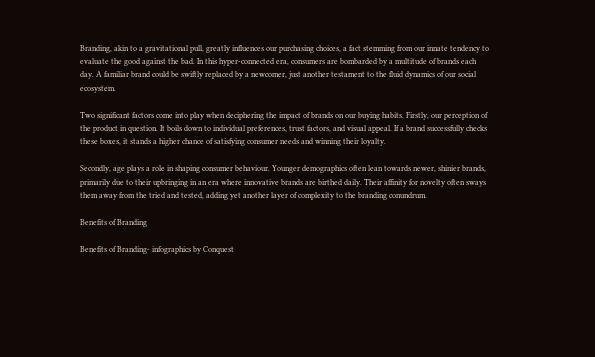Branding, akin to a gravitational pull, greatly influences our purchasing choices, a fact stemming from our innate tendency to evaluate the good against the bad. In this hyper-connected era, consumers are bombarded by a multitude of brands each day. A familiar brand could be swiftly replaced by a newcomer, just another testament to the fluid dynamics of our social ecosystem.

Two significant factors come into play when deciphering the impact of brands on our buying habits. Firstly, our perception of the product in question. It boils down to individual preferences, trust factors, and visual appeal. If a brand successfully checks these boxes, it stands a higher chance of satisfying consumer needs and winning their loyalty.

Secondly, age plays a role in shaping consumer behaviour. Younger demographics often lean towards newer, shinier brands, primarily due to their upbringing in an era where innovative brands are birthed daily. Their affinity for novelty often sways them away from the tried and tested, adding yet another layer of complexity to the branding conundrum.

Benefits of Branding

Benefits of Branding- infographics by Conquest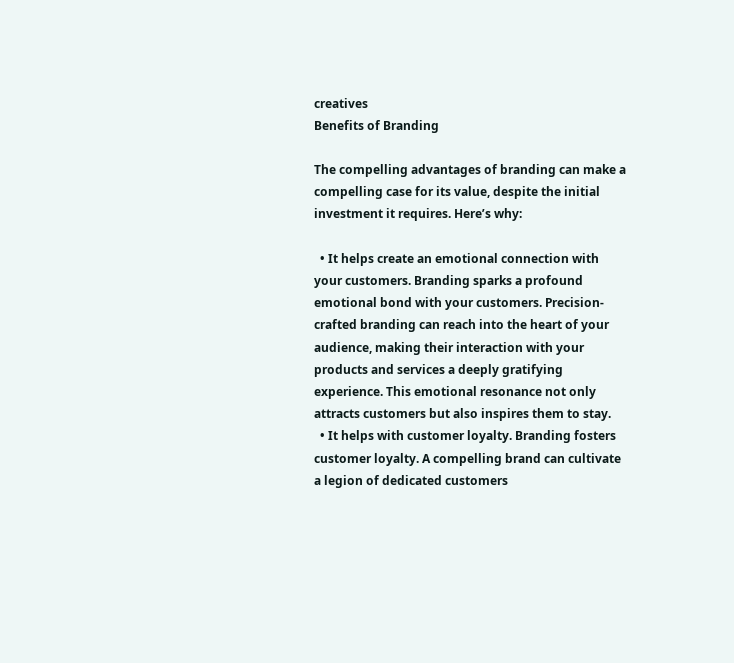creatives
Benefits of Branding

The compelling advantages of branding can make a compelling case for its value, despite the initial investment it requires. Here’s why:

  • It helps create an emotional connection with your customers. Branding sparks a profound emotional bond with your customers. Precision-crafted branding can reach into the heart of your audience, making their interaction with your products and services a deeply gratifying experience. This emotional resonance not only attracts customers but also inspires them to stay.
  • It helps with customer loyalty. Branding fosters customer loyalty. A compelling brand can cultivate a legion of dedicated customers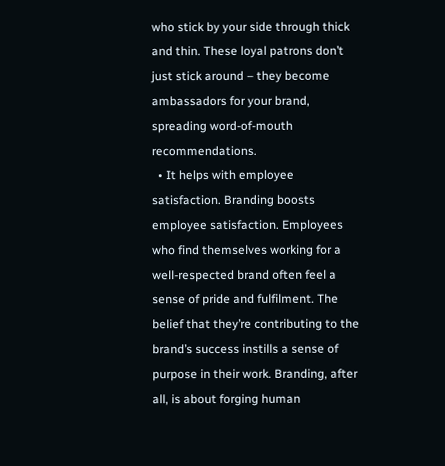who stick by your side through thick and thin. These loyal patrons don’t just stick around – they become ambassadors for your brand, spreading word-of-mouth recommendations.
  • It helps with employee satisfaction. Branding boosts employee satisfaction. Employees who find themselves working for a well-respected brand often feel a sense of pride and fulfilment. The belief that they’re contributing to the brand’s success instills a sense of purpose in their work. Branding, after all, is about forging human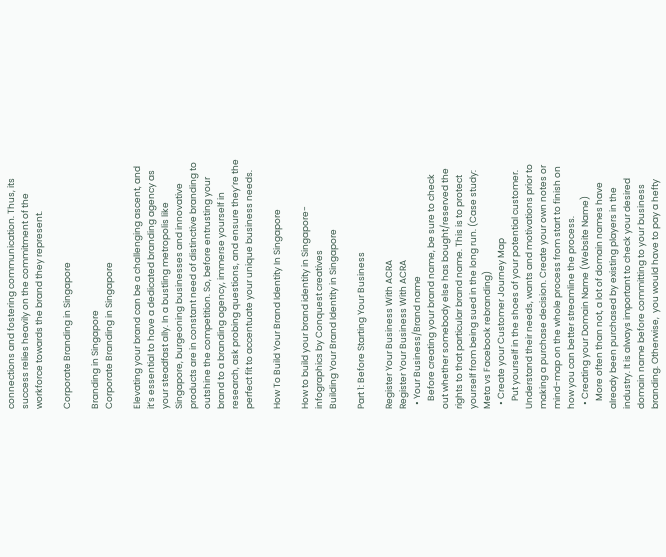connections and fostering communication. Thus, its success relies heavily on the commitment of the workforce towards the brand they represent.

Corporate Branding in Singapore

Branding in Singapore
Corporate Branding in Singapore

Elevating your brand can be a challenging ascent, and it’s essential to have a dedicated branding agency as your steadfast ally. In a bustling metropolis like Singapore, burgeoning businesses and innovative products are in constant need of distinctive branding to outshine the competition. So, before entrusting your brand to a branding agency, immerse yourself in research, ask probing questions, and ensure they’re the perfect fit to accentuate your unique business needs.

How To Build Your Brand Identity In Singapore

How to build your brand identity in Singapore- infographics by Conquest creatives
Building Your Brand Identity in Singapore

Part 1: Before Starting Your Business

Register Your Business With ACRA
Register Your Business With ACRA
  • Your Business/Brand name
    Before creating your brand name, be sure to check out whether somebody else has bought/reserved the rights to that particular brand name. This is to protect yourself from being sued in the long run. (Case study: Meta vs Facebook rebranding)
  • Create your Customer Journey Map
    Put yourself in the shoes of your potential customer. Understand their needs, wants and motivations prior to making a purchase decision. Create your own notes or mind-map on the whole process from start to finish on how you can better streamline the process.
  • Creating your Domain Name (Website Name)
    More often than not, a lot of domain names have already been purchased by existing players in the industry. It is always important to check your desired domain name before committing to your business branding. Otherwise,  you would have to pay a hefty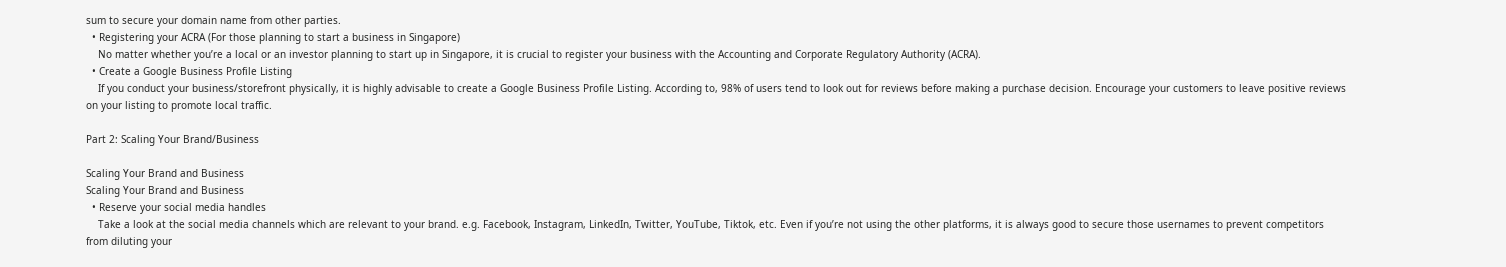sum to secure your domain name from other parties.
  • Registering your ACRA (For those planning to start a business in Singapore)
    No matter whether you’re a local or an investor planning to start up in Singapore, it is crucial to register your business with the Accounting and Corporate Regulatory Authority (ACRA).
  • Create a Google Business Profile Listing
    If you conduct your business/storefront physically, it is highly advisable to create a Google Business Profile Listing. According to, 98% of users tend to look out for reviews before making a purchase decision. Encourage your customers to leave positive reviews on your listing to promote local traffic.

Part 2: Scaling Your Brand/Business

Scaling Your Brand and Business
Scaling Your Brand and Business
  • Reserve your social media handles
    Take a look at the social media channels which are relevant to your brand. e.g. Facebook, Instagram, LinkedIn, Twitter, YouTube, Tiktok, etc. Even if you’re not using the other platforms, it is always good to secure those usernames to prevent competitors from diluting your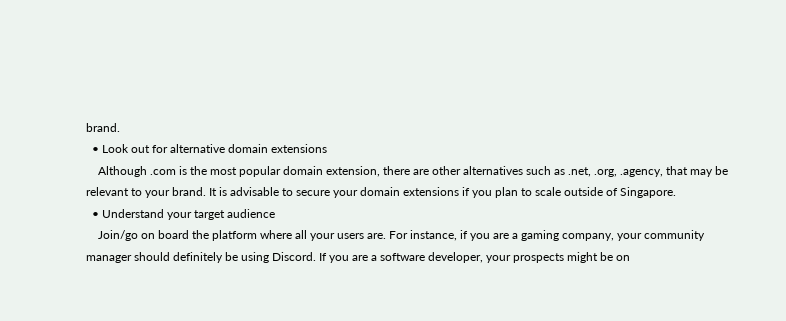brand.
  • Look out for alternative domain extensions
    Although .com is the most popular domain extension, there are other alternatives such as .net, .org, .agency, that may be relevant to your brand. It is advisable to secure your domain extensions if you plan to scale outside of Singapore.
  • Understand your target audience
    Join/go on board the platform where all your users are. For instance, if you are a gaming company, your community manager should definitely be using Discord. If you are a software developer, your prospects might be on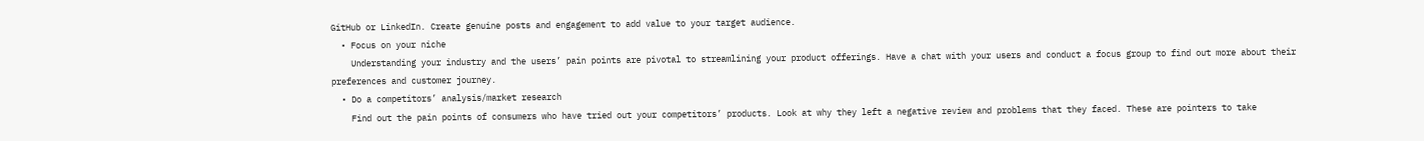GitHub or LinkedIn. Create genuine posts and engagement to add value to your target audience.
  • Focus on your niche
    Understanding your industry and the users’ pain points are pivotal to streamlining your product offerings. Have a chat with your users and conduct a focus group to find out more about their preferences and customer journey.
  • Do a competitors’ analysis/market research
    Find out the pain points of consumers who have tried out your competitors’ products. Look at why they left a negative review and problems that they faced. These are pointers to take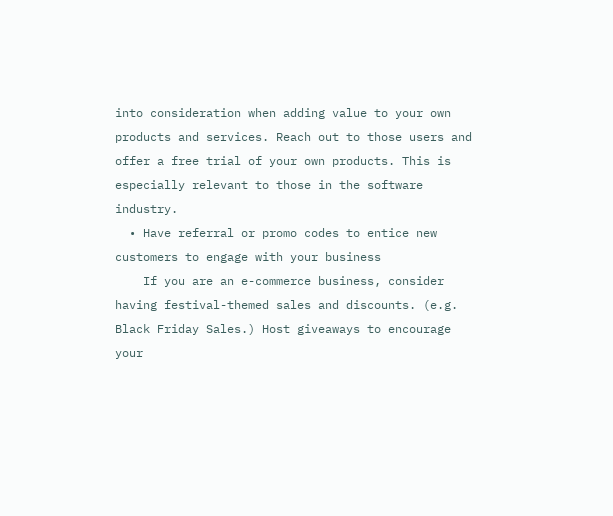into consideration when adding value to your own products and services. Reach out to those users and offer a free trial of your own products. This is especially relevant to those in the software industry.
  • Have referral or promo codes to entice new customers to engage with your business
    If you are an e-commerce business, consider having festival-themed sales and discounts. (e.g. Black Friday Sales.) Host giveaways to encourage your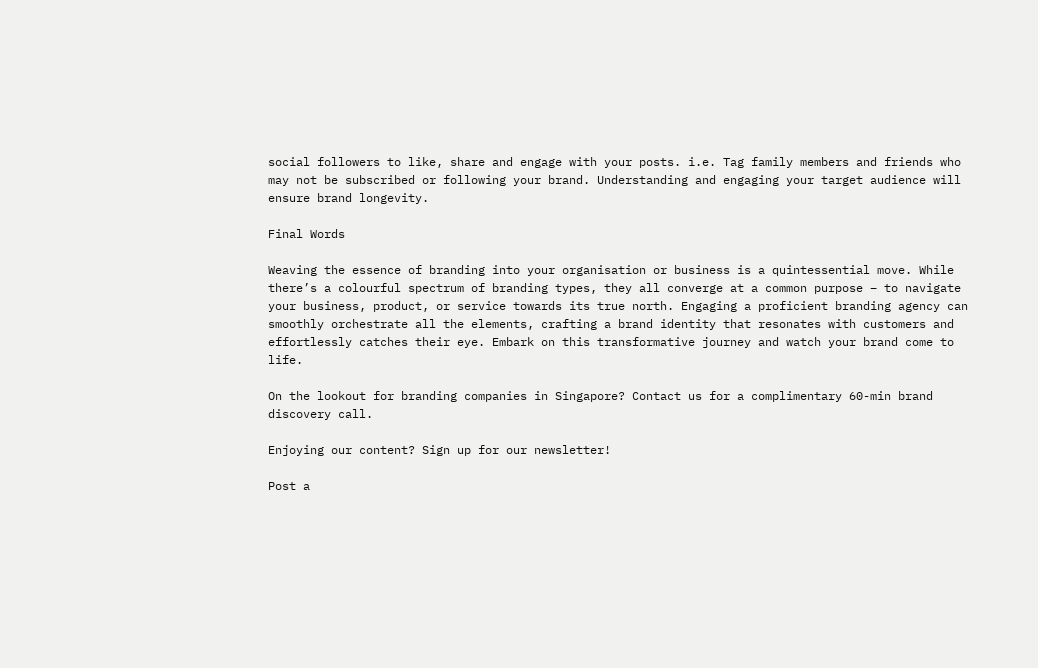social followers to like, share and engage with your posts. i.e. Tag family members and friends who may not be subscribed or following your brand. Understanding and engaging your target audience will ensure brand longevity.

Final Words

Weaving the essence of branding into your organisation or business is a quintessential move. While there’s a colourful spectrum of branding types, they all converge at a common purpose – to navigate your business, product, or service towards its true north. Engaging a proficient branding agency can smoothly orchestrate all the elements, crafting a brand identity that resonates with customers and effortlessly catches their eye. Embark on this transformative journey and watch your brand come to life.

On the lookout for branding companies in Singapore? Contact us for a complimentary 60-min brand discovery call.

Enjoying our content? Sign up for our newsletter!

Post a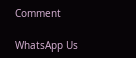Comment

WhatsApp Us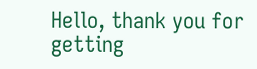Hello, thank you for getting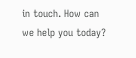in touch. How can we help you today?